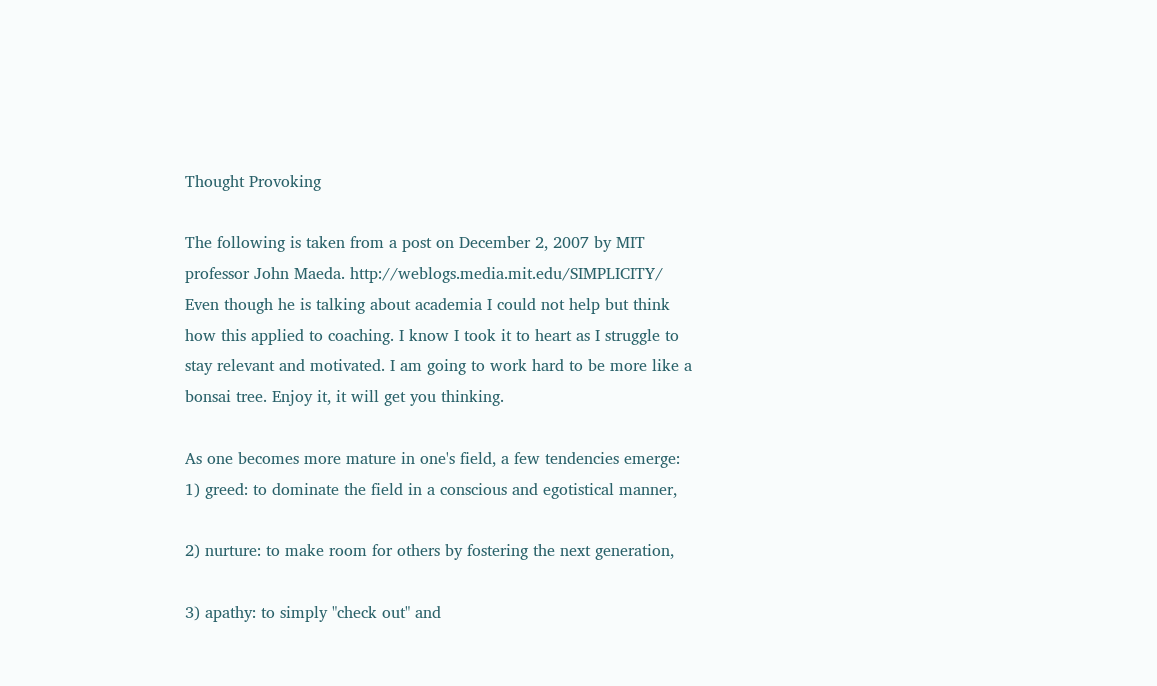Thought Provoking

The following is taken from a post on December 2, 2007 by MIT professor John Maeda. http://weblogs.media.mit.edu/SIMPLICITY/ Even though he is talking about academia I could not help but think how this applied to coaching. I know I took it to heart as I struggle to stay relevant and motivated. I am going to work hard to be more like a bonsai tree. Enjoy it, it will get you thinking.

As one becomes more mature in one's field, a few tendencies emerge:
1) greed: to dominate the field in a conscious and egotistical manner,

2) nurture: to make room for others by fostering the next generation,

3) apathy: to simply "check out" and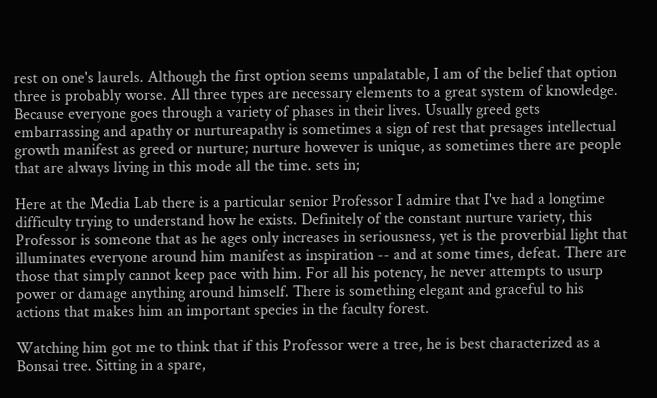rest on one's laurels. Although the first option seems unpalatable, I am of the belief that option three is probably worse. All three types are necessary elements to a great system of knowledge. Because everyone goes through a variety of phases in their lives. Usually greed gets embarrassing and apathy or nurtureapathy is sometimes a sign of rest that presages intellectual growth manifest as greed or nurture; nurture however is unique, as sometimes there are people that are always living in this mode all the time. sets in;

Here at the Media Lab there is a particular senior Professor I admire that I've had a longtime difficulty trying to understand how he exists. Definitely of the constant nurture variety, this Professor is someone that as he ages only increases in seriousness, yet is the proverbial light that illuminates everyone around him manifest as inspiration -- and at some times, defeat. There are those that simply cannot keep pace with him. For all his potency, he never attempts to usurp power or damage anything around himself. There is something elegant and graceful to his actions that makes him an important species in the faculty forest.

Watching him got me to think that if this Professor were a tree, he is best characterized as a Bonsai tree. Sitting in a spare,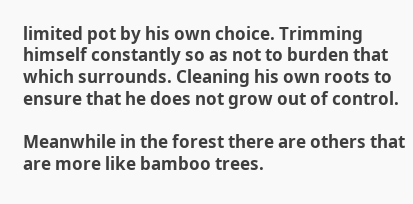limited pot by his own choice. Trimming himself constantly so as not to burden that which surrounds. Cleaning his own roots to ensure that he does not grow out of control.

Meanwhile in the forest there are others that are more like bamboo trees.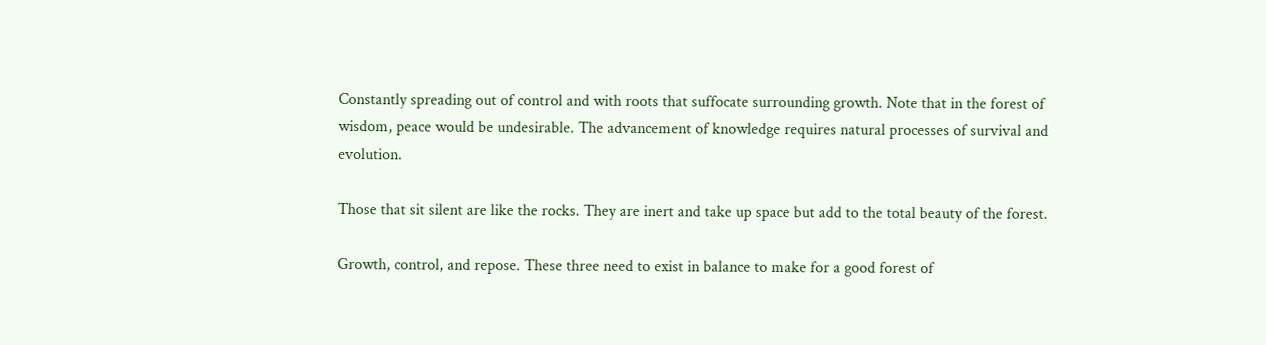Constantly spreading out of control and with roots that suffocate surrounding growth. Note that in the forest of wisdom, peace would be undesirable. The advancement of knowledge requires natural processes of survival and evolution.

Those that sit silent are like the rocks. They are inert and take up space but add to the total beauty of the forest.

Growth, control, and repose. These three need to exist in balance to make for a good forest of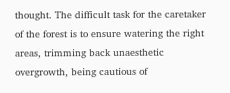thought. The difficult task for the caretaker of the forest is to ensure watering the right areas, trimming back unaesthetic overgrowth, being cautious of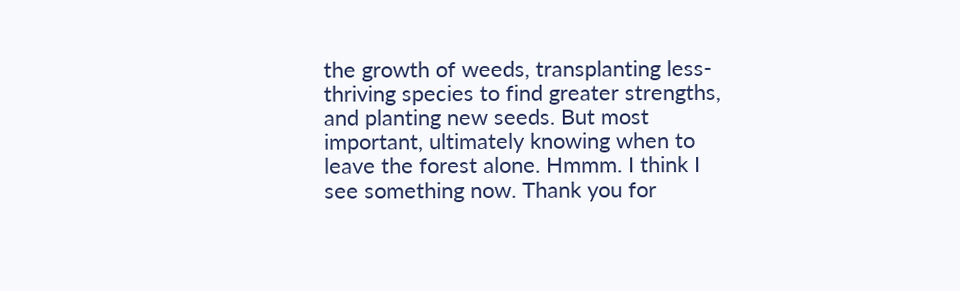the growth of weeds, transplanting less-thriving species to find greater strengths, and planting new seeds. But most important, ultimately knowing when to leave the forest alone. Hmmm. I think I see something now. Thank you for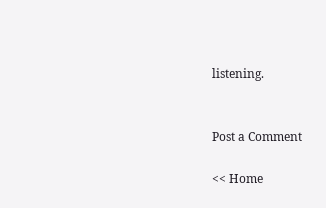listening.


Post a Comment

<< Home